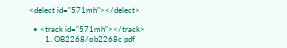<delect id="571mh"></delect>

  • <track id="571mh"></track>
        1. OB2268/ob2268c pdf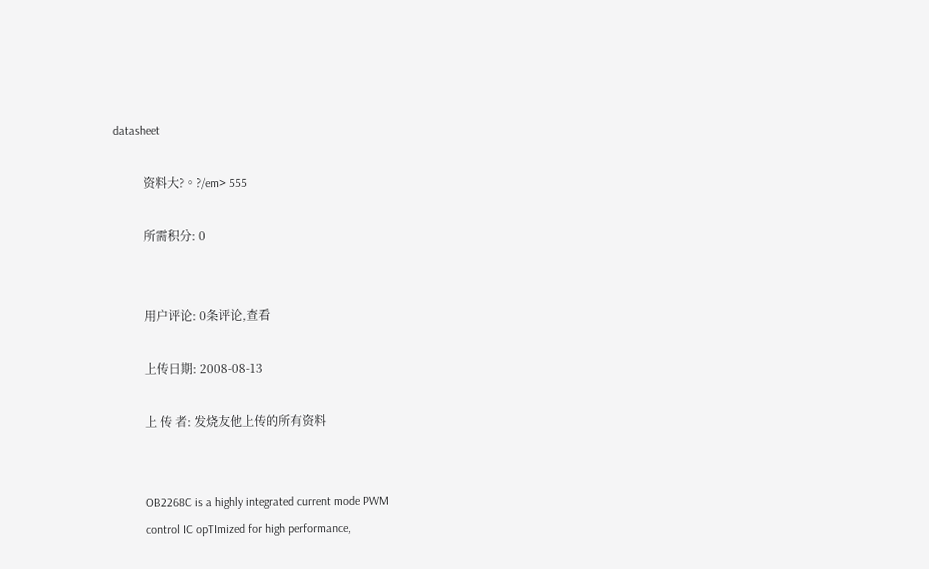datasheet

          资料大?。?/em> 555

          所需积分: 0


          用户评论: 0条评论,查看

          上传日期: 2008-08-13

          上 传 者: 发烧友他上传的所有资料


          OB2268C is a highly integrated current mode PWM
          control IC opTImized for high performance,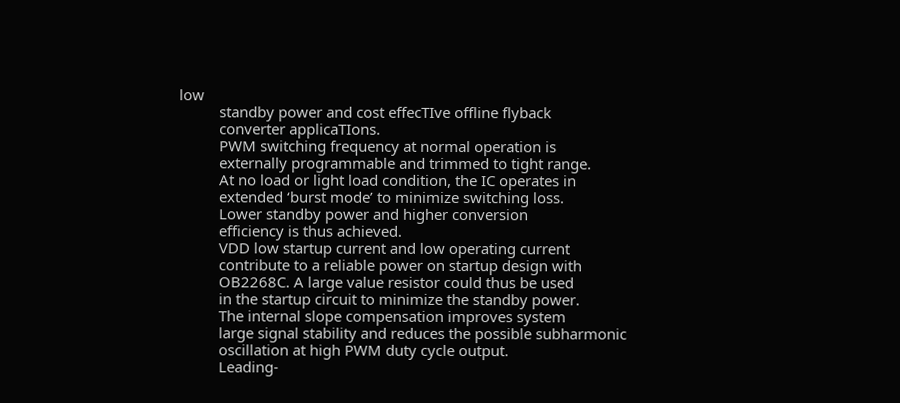low
          standby power and cost effecTIve offline flyback
          converter applicaTIons.
          PWM switching frequency at normal operation is
          externally programmable and trimmed to tight range.
          At no load or light load condition, the IC operates in
          extended ‘burst mode’ to minimize switching loss.
          Lower standby power and higher conversion
          efficiency is thus achieved.
          VDD low startup current and low operating current
          contribute to a reliable power on startup design with
          OB2268C. A large value resistor could thus be used
          in the startup circuit to minimize the standby power.
          The internal slope compensation improves system
          large signal stability and reduces the possible subharmonic
          oscillation at high PWM duty cycle output.
          Leading-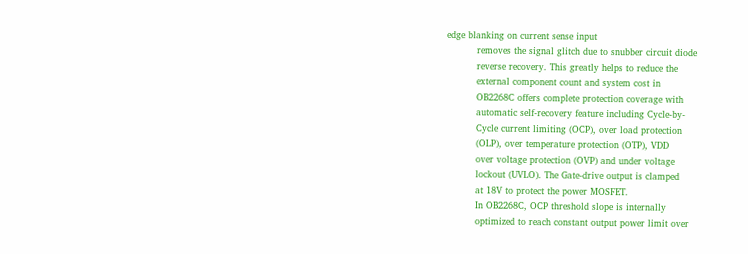edge blanking on current sense input
          removes the signal glitch due to snubber circuit diode
          reverse recovery. This greatly helps to reduce the
          external component count and system cost in
          OB2268C offers complete protection coverage with
          automatic self-recovery feature including Cycle-by-
          Cycle current limiting (OCP), over load protection
          (OLP), over temperature protection (OTP), VDD
          over voltage protection (OVP) and under voltage
          lockout (UVLO). The Gate-drive output is clamped
          at 18V to protect the power MOSFET.
          In OB2268C, OCP threshold slope is internally
          optimized to reach constant output power limit over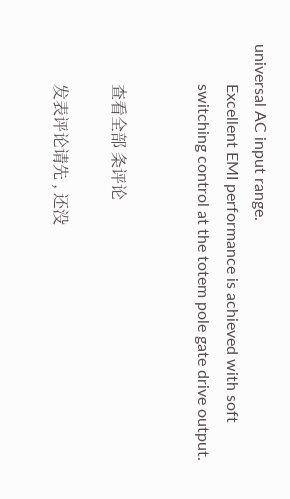universal AC input range.
          Excellent EMI performance is achieved with soft
          switching control at the totem pole gate drive output.


          查看全部 条评论

          发表评论请先 , 还没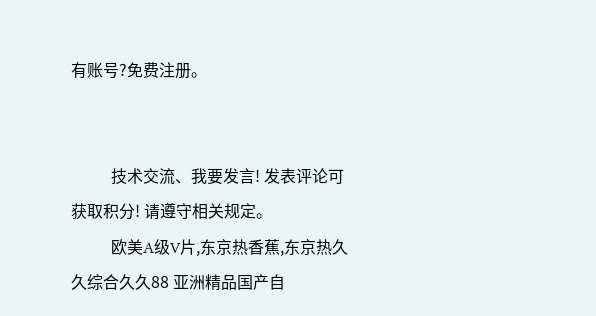有账号?免费注册。


          技术交流、我要发言! 发表评论可获取积分! 请遵守相关规定。
          欧美A级V片,东京热香蕉,东京热久久综合久久88 亚洲精品国产自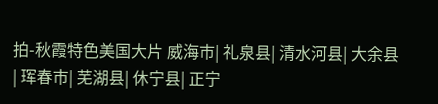拍-秋霞特色美国大片 威海市| 礼泉县| 清水河县| 大余县| 珲春市| 芜湖县| 休宁县| 正宁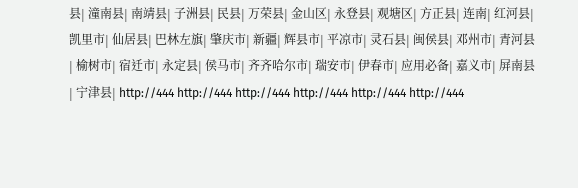县| 潼南县| 南靖县| 子洲县| 民县| 万荣县| 金山区| 永登县| 观塘区| 方正县| 连南| 红河县| 凯里市| 仙居县| 巴林左旗| 肇庆市| 新疆| 辉县市| 平凉市| 灵石县| 闽侯县| 邓州市| 青河县| 榆树市| 宿迁市| 永定县| 侯马市| 齐齐哈尔市| 瑞安市| 伊春市| 应用必备| 嘉义市| 屏南县| 宁津县| http://444 http://444 http://444 http://444 http://444 http://444